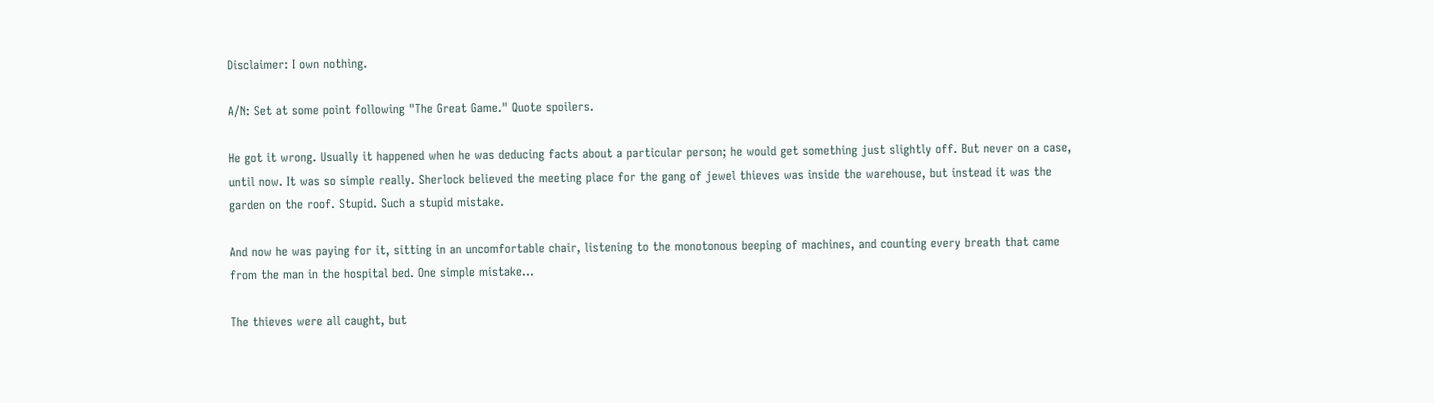Disclaimer: I own nothing.

A/N: Set at some point following "The Great Game." Quote spoilers.

He got it wrong. Usually it happened when he was deducing facts about a particular person; he would get something just slightly off. But never on a case, until now. It was so simple really. Sherlock believed the meeting place for the gang of jewel thieves was inside the warehouse, but instead it was the garden on the roof. Stupid. Such a stupid mistake.

And now he was paying for it, sitting in an uncomfortable chair, listening to the monotonous beeping of machines, and counting every breath that came from the man in the hospital bed. One simple mistake…

The thieves were all caught, but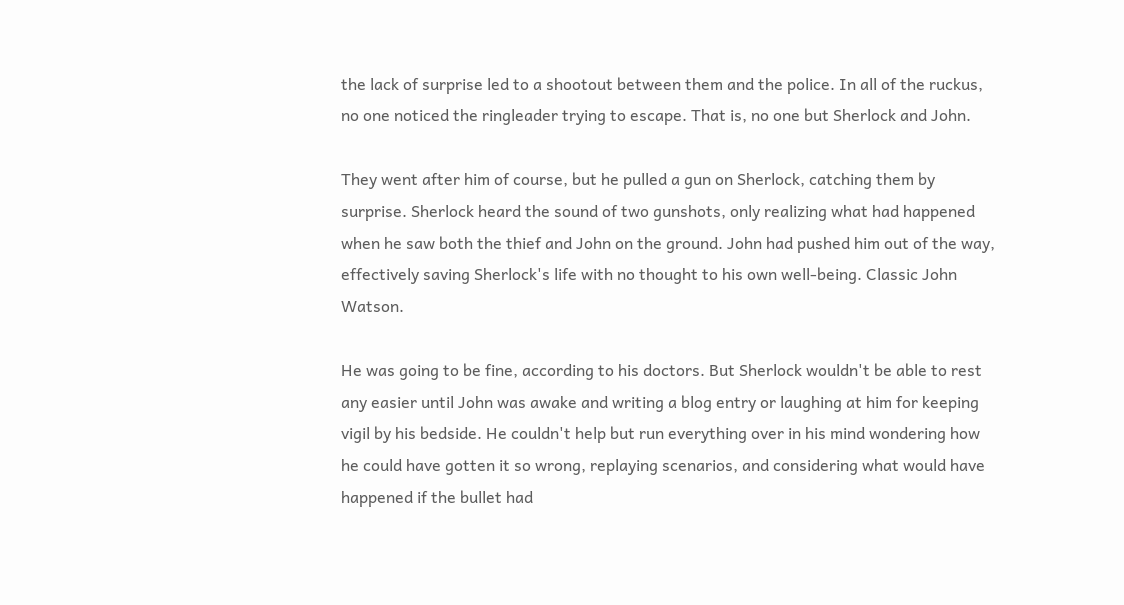the lack of surprise led to a shootout between them and the police. In all of the ruckus, no one noticed the ringleader trying to escape. That is, no one but Sherlock and John.

They went after him of course, but he pulled a gun on Sherlock, catching them by surprise. Sherlock heard the sound of two gunshots, only realizing what had happened when he saw both the thief and John on the ground. John had pushed him out of the way, effectively saving Sherlock's life with no thought to his own well-being. Classic John Watson.

He was going to be fine, according to his doctors. But Sherlock wouldn't be able to rest any easier until John was awake and writing a blog entry or laughing at him for keeping vigil by his bedside. He couldn't help but run everything over in his mind wondering how he could have gotten it so wrong, replaying scenarios, and considering what would have happened if the bullet had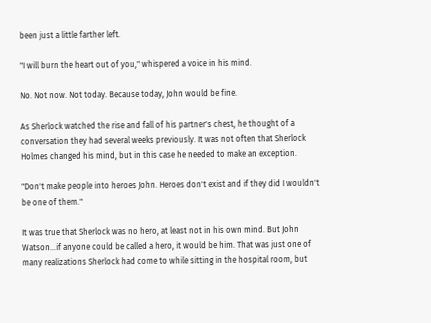been just a little farther left.

"I will burn the heart out of you," whispered a voice in his mind.

No. Not now. Not today. Because today, John would be fine.

As Sherlock watched the rise and fall of his partner's chest, he thought of a conversation they had several weeks previously. It was not often that Sherlock Holmes changed his mind, but in this case he needed to make an exception.

"Don't make people into heroes John. Heroes don't exist and if they did I wouldn't be one of them."

It was true that Sherlock was no hero, at least not in his own mind. But John Watson…if anyone could be called a hero, it would be him. That was just one of many realizations Sherlock had come to while sitting in the hospital room, but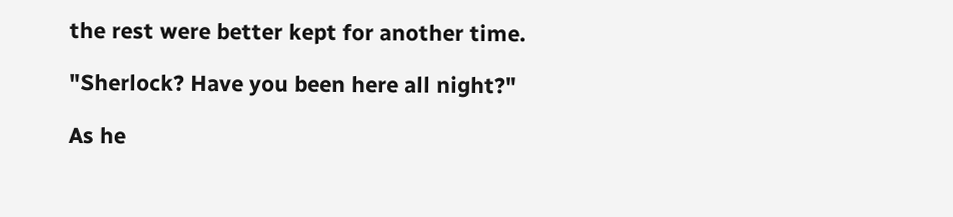the rest were better kept for another time.

"Sherlock? Have you been here all night?"

As he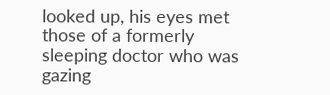looked up, his eyes met those of a formerly sleeping doctor who was gazing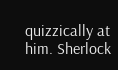quizzically at him. Sherlock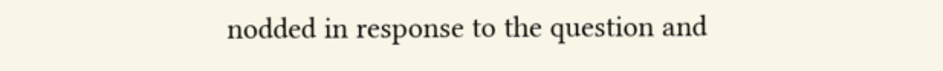nodded in response to the question and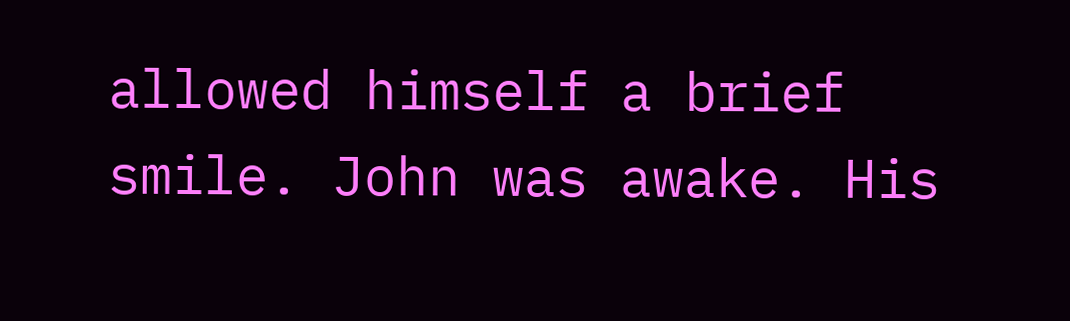allowed himself a brief smile. John was awake. His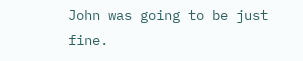John was going to be just fine.